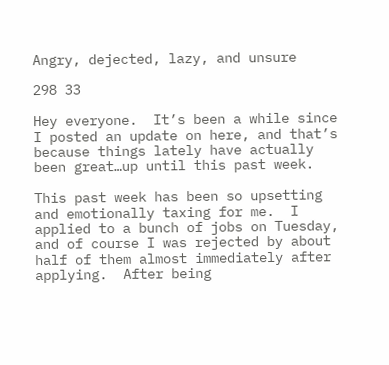Angry, dejected, lazy, and unsure

298 33

Hey everyone.  It’s been a while since I posted an update on here, and that’s because things lately have actually been great…up until this past week.

This past week has been so upsetting and emotionally taxing for me.  I applied to a bunch of jobs on Tuesday, and of course I was rejected by about half of them almost immediately after applying.  After being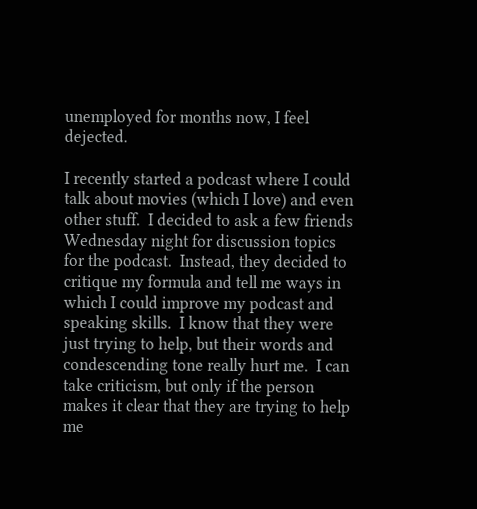unemployed for months now, I feel dejected.

I recently started a podcast where I could talk about movies (which I love) and even other stuff.  I decided to ask a few friends Wednesday night for discussion topics for the podcast.  Instead, they decided to critique my formula and tell me ways in which I could improve my podcast and speaking skills.  I know that they were just trying to help, but their words and condescending tone really hurt me.  I can take criticism, but only if the person makes it clear that they are trying to help me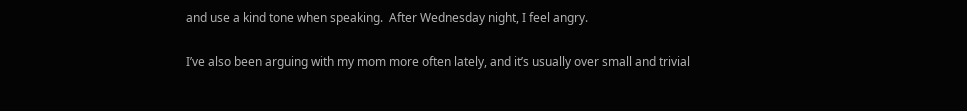and use a kind tone when speaking.  After Wednesday night, I feel angry.

I’ve also been arguing with my mom more often lately, and it’s usually over small and trivial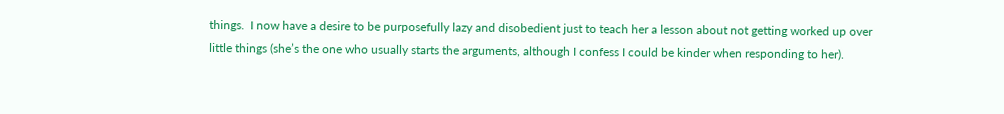things.  I now have a desire to be purposefully lazy and disobedient just to teach her a lesson about not getting worked up over little things (she’s the one who usually starts the arguments, although I confess I could be kinder when responding to her).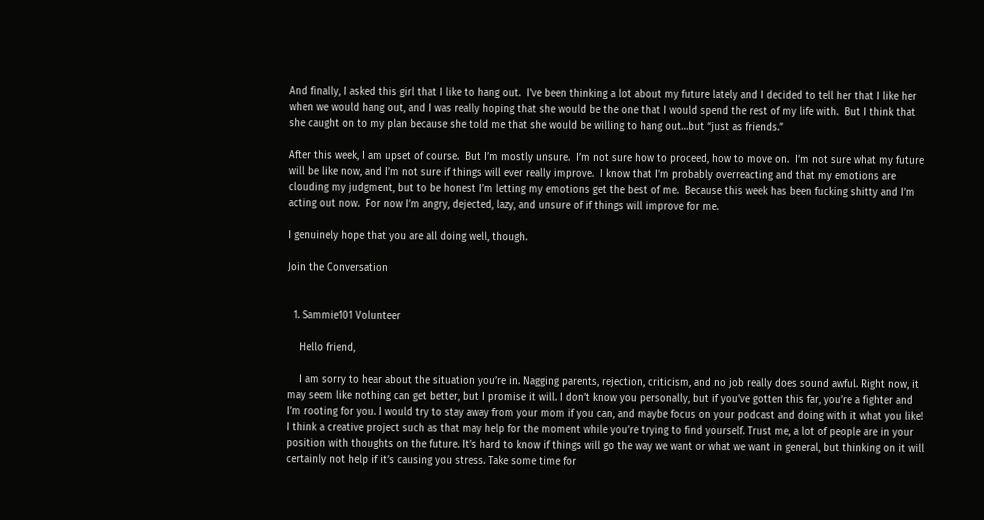And finally, I asked this girl that I like to hang out.  I’ve been thinking a lot about my future lately and I decided to tell her that I like her when we would hang out, and I was really hoping that she would be the one that I would spend the rest of my life with.  But I think that she caught on to my plan because she told me that she would be willing to hang out…but “just as friends.”

After this week, I am upset of course.  But I’m mostly unsure.  I’m not sure how to proceed, how to move on.  I’m not sure what my future will be like now, and I’m not sure if things will ever really improve.  I know that I’m probably overreacting and that my emotions are clouding my judgment, but to be honest I’m letting my emotions get the best of me.  Because this week has been fucking shitty and I’m acting out now.  For now I’m angry, dejected, lazy, and unsure of if things will improve for me.

I genuinely hope that you are all doing well, though.

Join the Conversation


  1. Sammie101 Volunteer

    Hello friend,

    I am sorry to hear about the situation you’re in. Nagging parents, rejection, criticism, and no job really does sound awful. Right now, it may seem like nothing can get better, but I promise it will. I don’t know you personally, but if you’ve gotten this far, you’re a fighter and I’m rooting for you. I would try to stay away from your mom if you can, and maybe focus on your podcast and doing with it what you like! I think a creative project such as that may help for the moment while you’re trying to find yourself. Trust me, a lot of people are in your position with thoughts on the future. It’s hard to know if things will go the way we want or what we want in general, but thinking on it will certainly not help if it’s causing you stress. Take some time for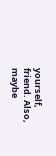yourself, friend. Also, maybe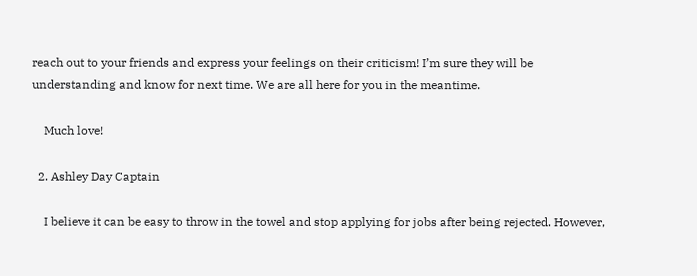reach out to your friends and express your feelings on their criticism! I’m sure they will be understanding and know for next time. We are all here for you in the meantime.

    Much love!

  2. Ashley Day Captain

    I believe it can be easy to throw in the towel and stop applying for jobs after being rejected. However,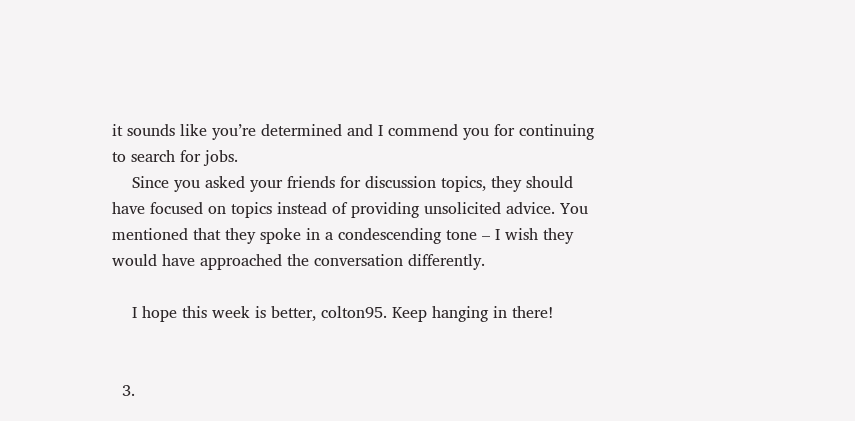it sounds like you’re determined and I commend you for continuing to search for jobs.
    Since you asked your friends for discussion topics, they should have focused on topics instead of providing unsolicited advice. You mentioned that they spoke in a condescending tone – I wish they would have approached the conversation differently.

    I hope this week is better, colton95. Keep hanging in there!


  3.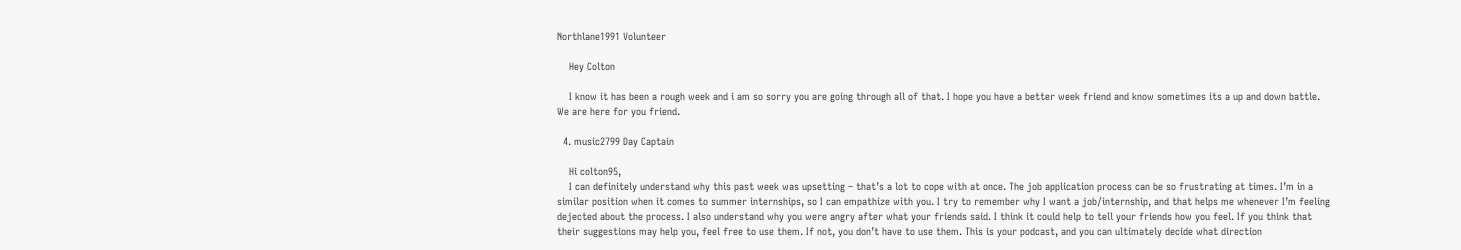Northlane1991 Volunteer

    Hey Colton

    I know it has been a rough week and i am so sorry you are going through all of that. I hope you have a better week friend and know sometimes its a up and down battle. We are here for you friend.

  4. music2799 Day Captain

    Hi colton95,
    I can definitely understand why this past week was upsetting – that’s a lot to cope with at once. The job application process can be so frustrating at times. I’m in a similar position when it comes to summer internships, so I can empathize with you. I try to remember why I want a job/internship, and that helps me whenever I’m feeling dejected about the process. I also understand why you were angry after what your friends said. I think it could help to tell your friends how you feel. If you think that their suggestions may help you, feel free to use them. If not, you don’t have to use them. This is your podcast, and you can ultimately decide what direction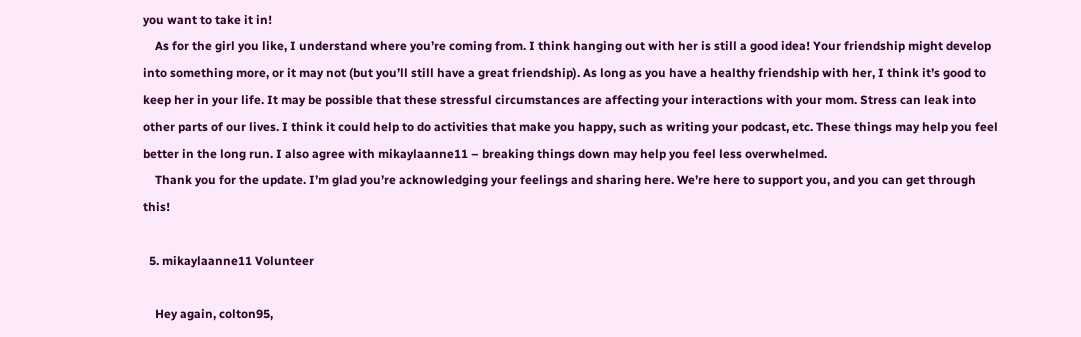you want to take it in!
    As for the girl you like, I understand where you’re coming from. I think hanging out with her is still a good idea! Your friendship might develop into something more, or it may not (but you’ll still have a great friendship). As long as you have a healthy friendship with her, I think it’s good to keep her in your life. It may be possible that these stressful circumstances are affecting your interactions with your mom. Stress can leak into other parts of our lives. I think it could help to do activities that make you happy, such as writing your podcast, etc. These things may help you feel better in the long run. I also agree with mikaylaanne11 – breaking things down may help you feel less overwhelmed.
    Thank you for the update. I’m glad you’re acknowledging your feelings and sharing here. We’re here to support you, and you can get through this!

  5. mikaylaanne11 Volunteer

    Hey again, colton95,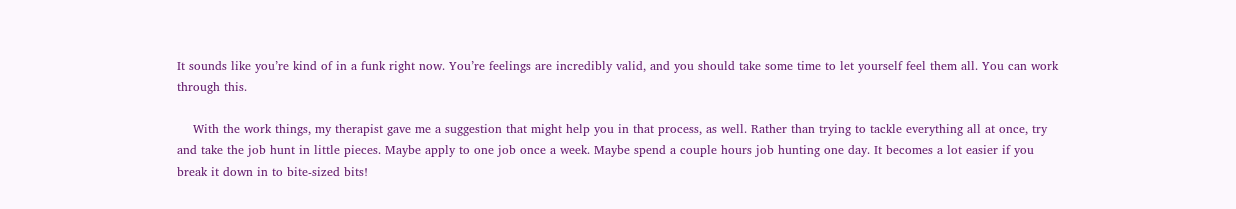It sounds like you’re kind of in a funk right now. You’re feelings are incredibly valid, and you should take some time to let yourself feel them all. You can work through this.

    With the work things, my therapist gave me a suggestion that might help you in that process, as well. Rather than trying to tackle everything all at once, try and take the job hunt in little pieces. Maybe apply to one job once a week. Maybe spend a couple hours job hunting one day. It becomes a lot easier if you break it down in to bite-sized bits!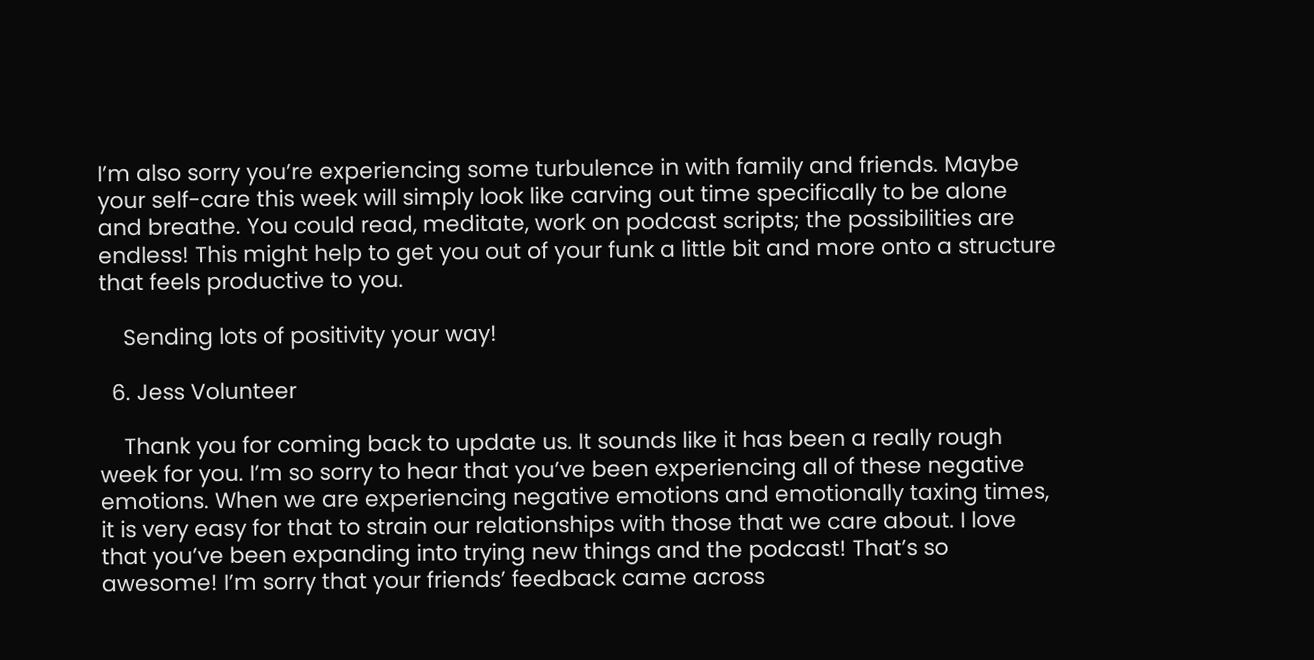I’m also sorry you’re experiencing some turbulence in with family and friends. Maybe your self-care this week will simply look like carving out time specifically to be alone and breathe. You could read, meditate, work on podcast scripts; the possibilities are endless! This might help to get you out of your funk a little bit and more onto a structure that feels productive to you.

    Sending lots of positivity your way!

  6. Jess Volunteer

    Thank you for coming back to update us. It sounds like it has been a really rough week for you. I’m so sorry to hear that you’ve been experiencing all of these negative emotions. When we are experiencing negative emotions and emotionally taxing times, it is very easy for that to strain our relationships with those that we care about. I love that you’ve been expanding into trying new things and the podcast! That’s so awesome! I’m sorry that your friends’ feedback came across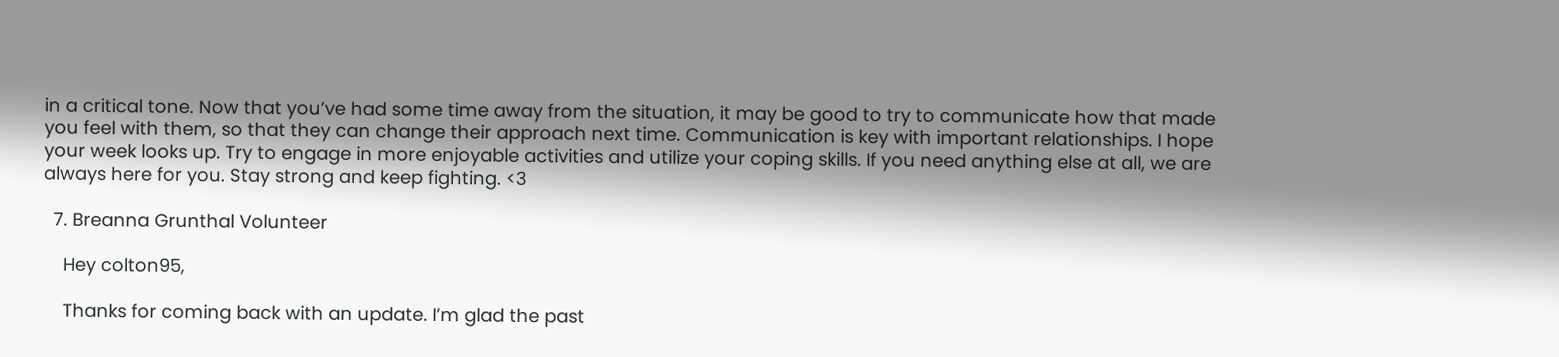in a critical tone. Now that you’ve had some time away from the situation, it may be good to try to communicate how that made you feel with them, so that they can change their approach next time. Communication is key with important relationships. I hope your week looks up. Try to engage in more enjoyable activities and utilize your coping skills. If you need anything else at all, we are always here for you. Stay strong and keep fighting. <3

  7. Breanna Grunthal Volunteer

    Hey colton95,

    Thanks for coming back with an update. I’m glad the past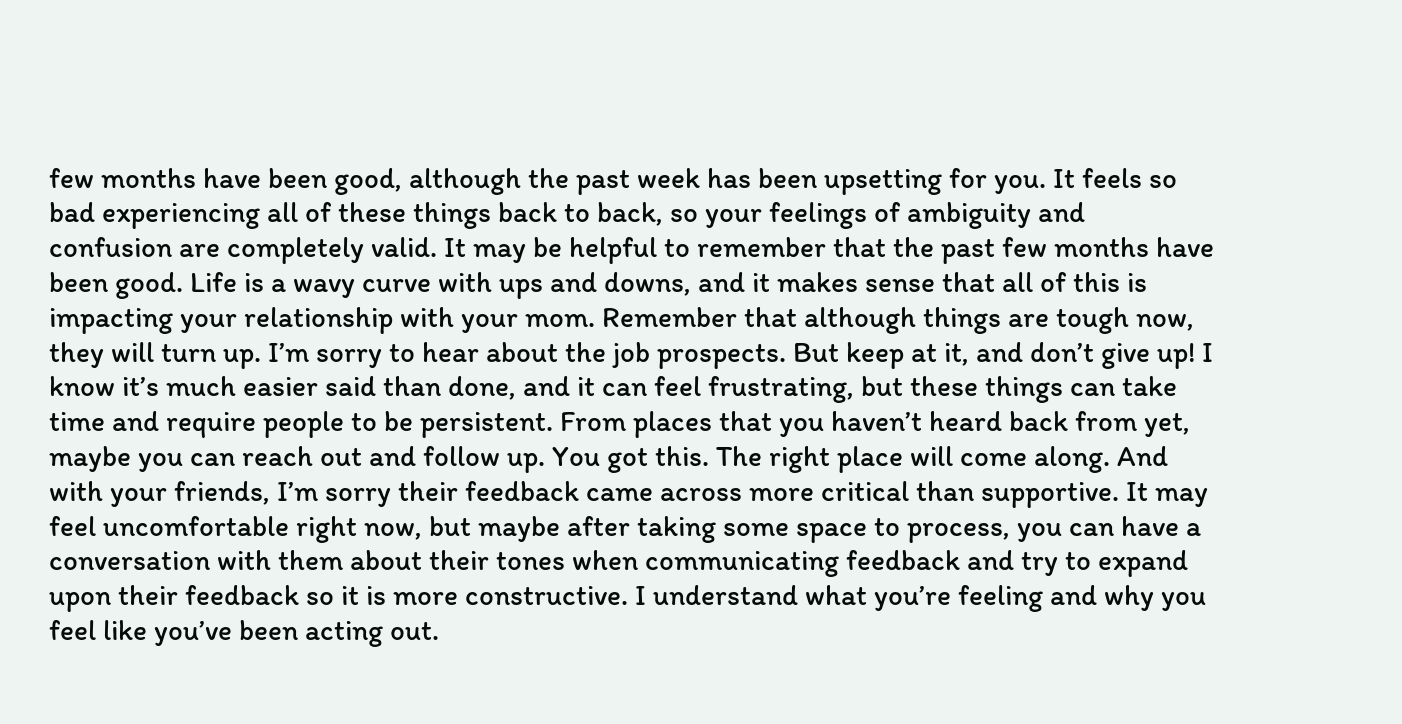few months have been good, although the past week has been upsetting for you. It feels so bad experiencing all of these things back to back, so your feelings of ambiguity and confusion are completely valid. It may be helpful to remember that the past few months have been good. Life is a wavy curve with ups and downs, and it makes sense that all of this is impacting your relationship with your mom. Remember that although things are tough now, they will turn up. I’m sorry to hear about the job prospects. But keep at it, and don’t give up! I know it’s much easier said than done, and it can feel frustrating, but these things can take time and require people to be persistent. From places that you haven’t heard back from yet, maybe you can reach out and follow up. You got this. The right place will come along. And with your friends, I’m sorry their feedback came across more critical than supportive. It may feel uncomfortable right now, but maybe after taking some space to process, you can have a conversation with them about their tones when communicating feedback and try to expand upon their feedback so it is more constructive. I understand what you’re feeling and why you feel like you’ve been acting out.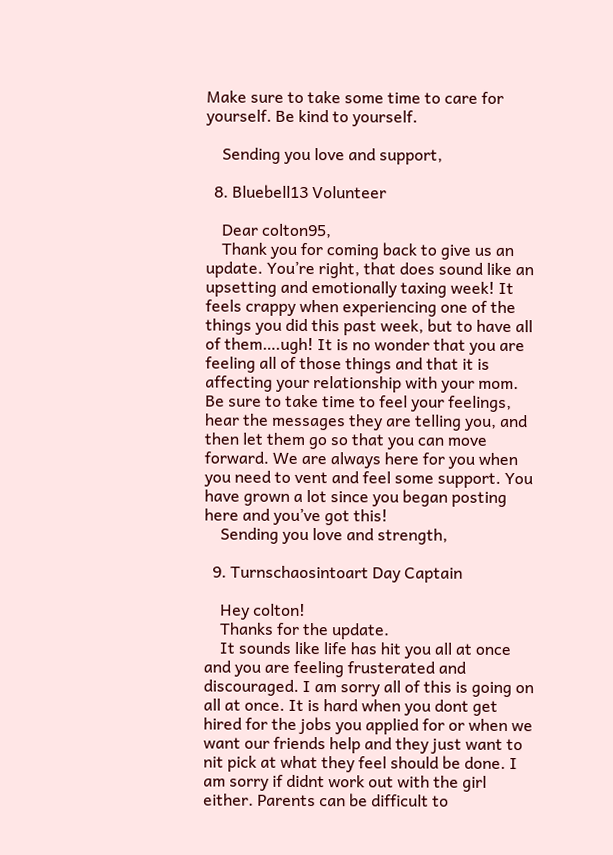Make sure to take some time to care for yourself. Be kind to yourself.

    Sending you love and support,

  8. Bluebell13 Volunteer

    Dear colton95,
    Thank you for coming back to give us an update. You’re right, that does sound like an upsetting and emotionally taxing week! It feels crappy when experiencing one of the things you did this past week, but to have all of them….ugh! It is no wonder that you are feeling all of those things and that it is affecting your relationship with your mom. Be sure to take time to feel your feelings, hear the messages they are telling you, and then let them go so that you can move forward. We are always here for you when you need to vent and feel some support. You have grown a lot since you began posting here and you’ve got this!
    Sending you love and strength,

  9. Turnschaosintoart Day Captain

    Hey colton!
    Thanks for the update.
    It sounds like life has hit you all at once and you are feeling frusterated and discouraged. I am sorry all of this is going on all at once. It is hard when you dont get hired for the jobs you applied for or when we want our friends help and they just want to nit pick at what they feel should be done. I am sorry if didnt work out with the girl either. Parents can be difficult to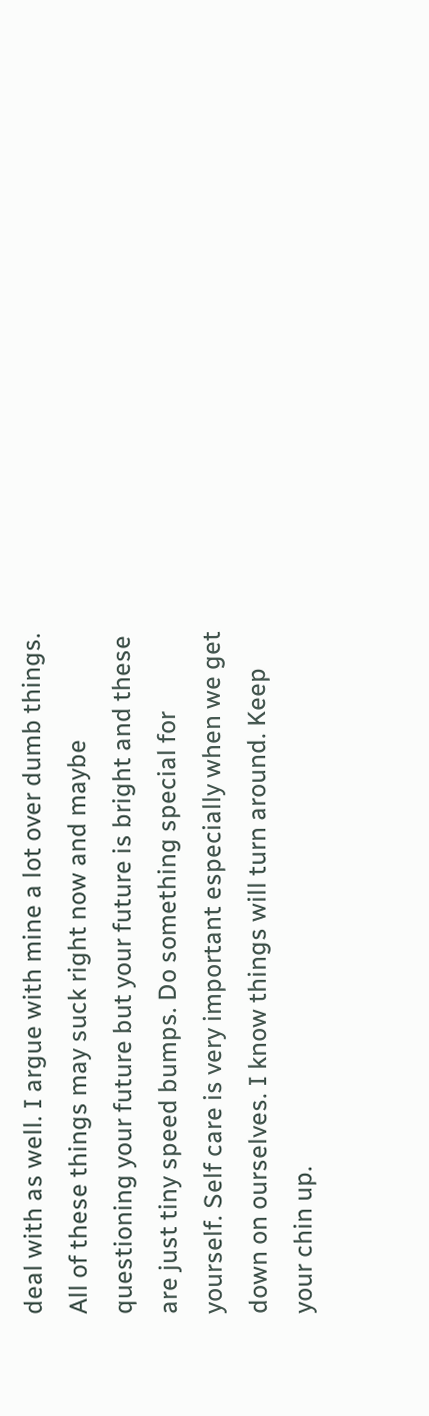deal with as well. I argue with mine a lot over dumb things. All of these things may suck right now and maybe questioning your future but your future is bright and these are just tiny speed bumps. Do something special for yourself. Self care is very important especially when we get down on ourselves. I know things will turn around. Keep your chin up.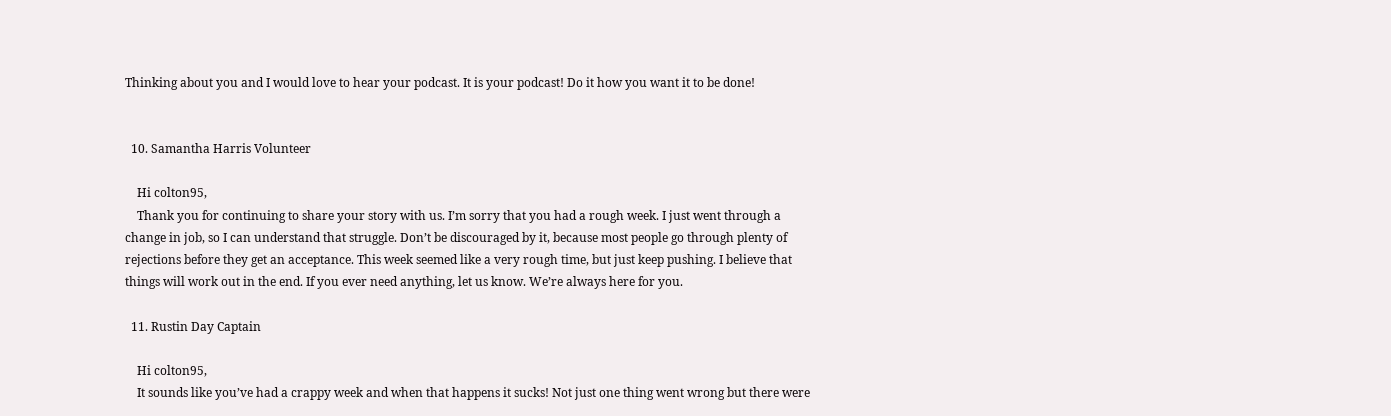Thinking about you and I would love to hear your podcast. It is your podcast! Do it how you want it to be done!


  10. Samantha Harris Volunteer

    Hi colton95,
    Thank you for continuing to share your story with us. I’m sorry that you had a rough week. I just went through a change in job, so I can understand that struggle. Don’t be discouraged by it, because most people go through plenty of rejections before they get an acceptance. This week seemed like a very rough time, but just keep pushing. I believe that things will work out in the end. If you ever need anything, let us know. We’re always here for you.

  11. Rustin Day Captain

    Hi colton95,
    It sounds like you’ve had a crappy week and when that happens it sucks! Not just one thing went wrong but there were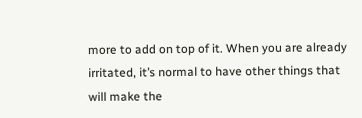more to add on top of it. When you are already irritated, it’s normal to have other things that will make the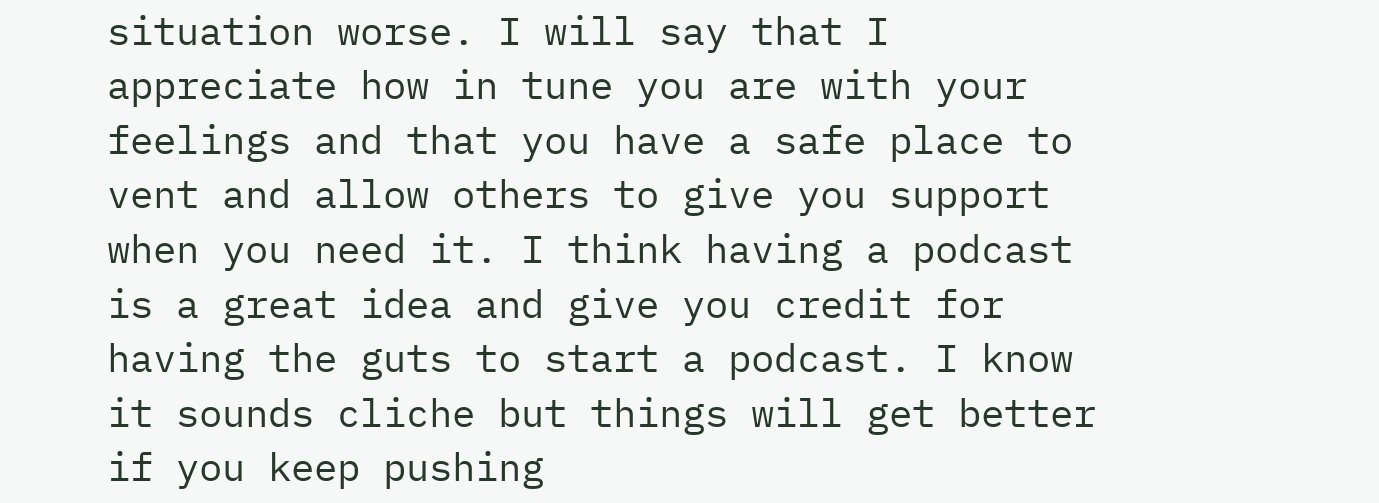situation worse. I will say that I appreciate how in tune you are with your feelings and that you have a safe place to vent and allow others to give you support when you need it. I think having a podcast is a great idea and give you credit for having the guts to start a podcast. I know it sounds cliche but things will get better if you keep pushing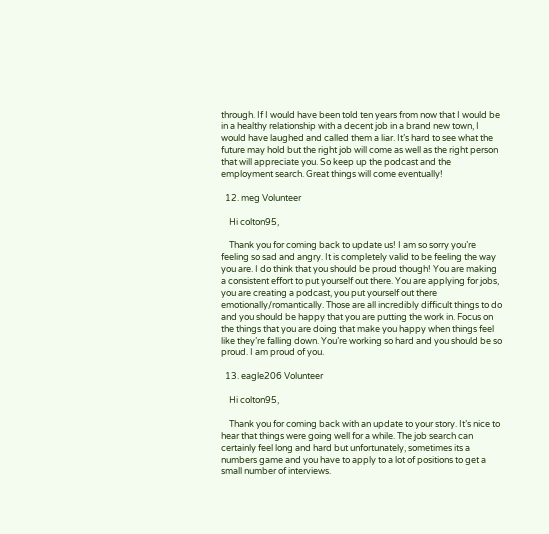through. If I would have been told ten years from now that I would be in a healthy relationship with a decent job in a brand new town, I would have laughed and called them a liar. It’s hard to see what the future may hold but the right job will come as well as the right person that will appreciate you. So keep up the podcast and the employment search. Great things will come eventually!

  12. meg Volunteer

    Hi colton95,

    Thank you for coming back to update us! I am so sorry you’re feeling so sad and angry. It is completely valid to be feeling the way you are. I do think that you should be proud though! You are making a consistent effort to put yourself out there. You are applying for jobs, you are creating a podcast, you put yourself out there emotionally/romantically. Those are all incredibly difficult things to do and you should be happy that you are putting the work in. Focus on the things that you are doing that make you happy when things feel like they’re falling down. You’re working so hard and you should be so proud. I am proud of you.

  13. eagle206 Volunteer

    Hi colton95,

    Thank you for coming back with an update to your story. It’s nice to hear that things were going well for a while. The job search can certainly feel long and hard but unfortunately, sometimes its a numbers game and you have to apply to a lot of positions to get a small number of interviews.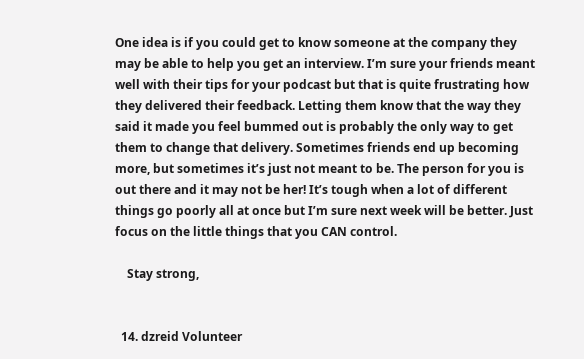One idea is if you could get to know someone at the company they may be able to help you get an interview. I’m sure your friends meant well with their tips for your podcast but that is quite frustrating how they delivered their feedback. Letting them know that the way they said it made you feel bummed out is probably the only way to get them to change that delivery. Sometimes friends end up becoming more, but sometimes it’s just not meant to be. The person for you is out there and it may not be her! It’s tough when a lot of different things go poorly all at once but I’m sure next week will be better. Just focus on the little things that you CAN control.

    Stay strong,


  14. dzreid Volunteer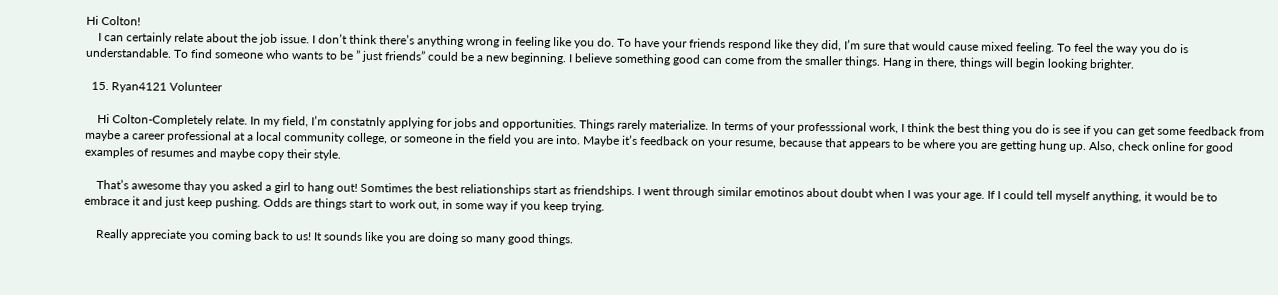Hi Colton!
    I can certainly relate about the job issue. I don’t think there’s anything wrong in feeling like you do. To have your friends respond like they did, I’m sure that would cause mixed feeling. To feel the way you do is understandable. To find someone who wants to be ” just friends” could be a new beginning. I believe something good can come from the smaller things. Hang in there, things will begin looking brighter.

  15. Ryan4121 Volunteer

    Hi Colton-Completely relate. In my field, I’m constatnly applying for jobs and opportunities. Things rarely materialize. In terms of your professsional work, I think the best thing you do is see if you can get some feedback from maybe a career professional at a local community college, or someone in the field you are into. Maybe it’s feedback on your resume, because that appears to be where you are getting hung up. Also, check online for good examples of resumes and maybe copy their style.

    That’s awesome thay you asked a girl to hang out! Somtimes the best reliationships start as friendships. I went through similar emotinos about doubt when I was your age. If I could tell myself anything, it would be to embrace it and just keep pushing. Odds are things start to work out, in some way if you keep trying.

    Really appreciate you coming back to us! It sounds like you are doing so many good things.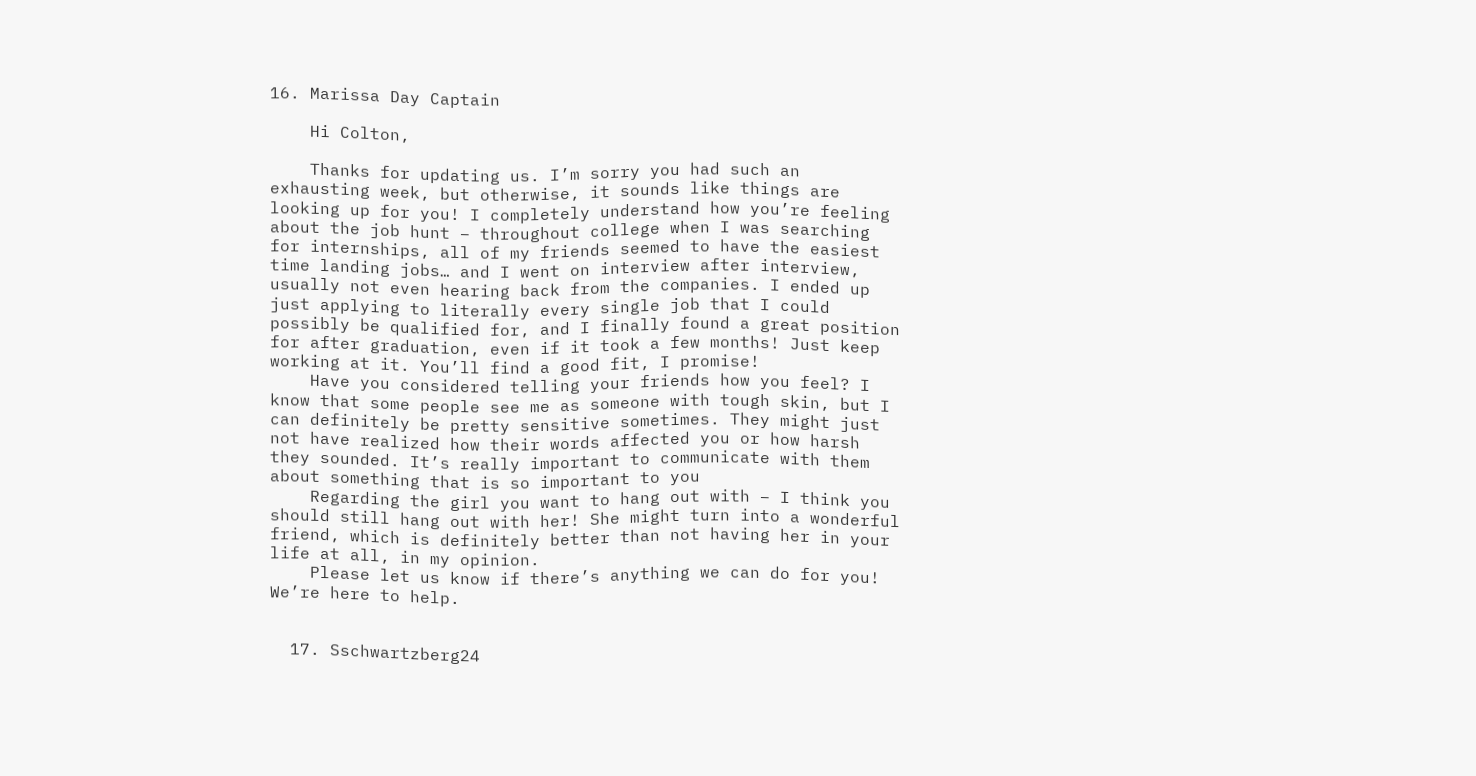16. Marissa Day Captain

    Hi Colton,

    Thanks for updating us. I’m sorry you had such an exhausting week, but otherwise, it sounds like things are looking up for you! I completely understand how you’re feeling about the job hunt – throughout college when I was searching for internships, all of my friends seemed to have the easiest time landing jobs… and I went on interview after interview, usually not even hearing back from the companies. I ended up just applying to literally every single job that I could possibly be qualified for, and I finally found a great position for after graduation, even if it took a few months! Just keep working at it. You’ll find a good fit, I promise!
    Have you considered telling your friends how you feel? I know that some people see me as someone with tough skin, but I can definitely be pretty sensitive sometimes. They might just not have realized how their words affected you or how harsh they sounded. It’s really important to communicate with them about something that is so important to you
    Regarding the girl you want to hang out with – I think you should still hang out with her! She might turn into a wonderful friend, which is definitely better than not having her in your life at all, in my opinion.
    Please let us know if there’s anything we can do for you! We’re here to help.


  17. Sschwartzberg24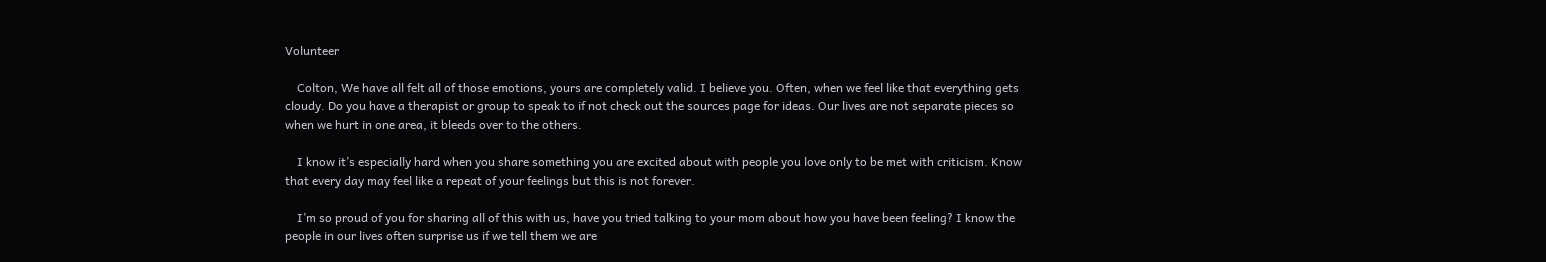Volunteer

    Colton, We have all felt all of those emotions, yours are completely valid. I believe you. Often, when we feel like that everything gets cloudy. Do you have a therapist or group to speak to if not check out the sources page for ideas. Our lives are not separate pieces so when we hurt in one area, it bleeds over to the others.

    I know it’s especially hard when you share something you are excited about with people you love only to be met with criticism. Know that every day may feel like a repeat of your feelings but this is not forever.

    I’m so proud of you for sharing all of this with us, have you tried talking to your mom about how you have been feeling? I know the people in our lives often surprise us if we tell them we are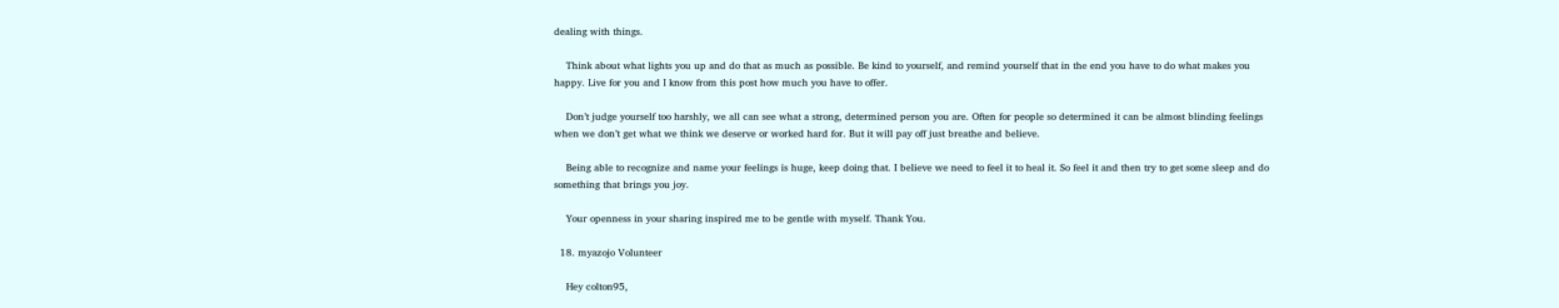dealing with things.

    Think about what lights you up and do that as much as possible. Be kind to yourself, and remind yourself that in the end you have to do what makes you happy. Live for you and I know from this post how much you have to offer.

    Don’t judge yourself too harshly, we all can see what a strong, determined person you are. Often for people so determined it can be almost blinding feelings when we don’t get what we think we deserve or worked hard for. But it will pay off just breathe and believe.

    Being able to recognize and name your feelings is huge, keep doing that. I believe we need to feel it to heal it. So feel it and then try to get some sleep and do something that brings you joy.

    Your openness in your sharing inspired me to be gentle with myself. Thank You.

  18. myazojo Volunteer

    Hey colton95,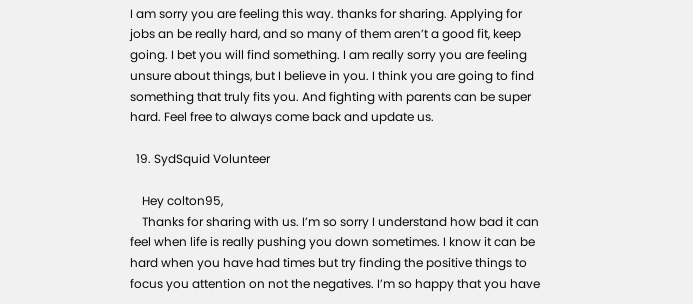I am sorry you are feeling this way. thanks for sharing. Applying for jobs an be really hard, and so many of them aren’t a good fit, keep going. I bet you will find something. I am really sorry you are feeling unsure about things, but I believe in you. I think you are going to find something that truly fits you. And fighting with parents can be super hard. Feel free to always come back and update us.

  19. SydSquid Volunteer

    Hey colton95,
    Thanks for sharing with us. I’m so sorry I understand how bad it can feel when life is really pushing you down sometimes. I know it can be hard when you have had times but try finding the positive things to focus you attention on not the negatives. I’m so happy that you have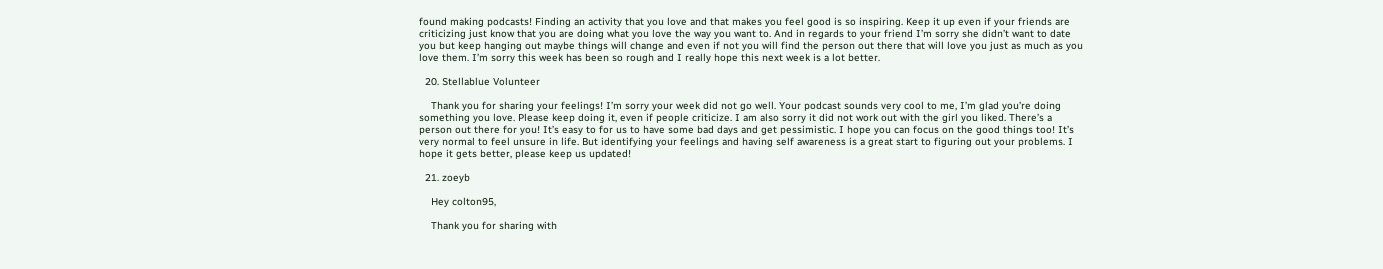found making podcasts! Finding an activity that you love and that makes you feel good is so inspiring. Keep it up even if your friends are criticizing just know that you are doing what you love the way you want to. And in regards to your friend I’m sorry she didn’t want to date you but keep hanging out maybe things will change and even if not you will find the person out there that will love you just as much as you love them. I’m sorry this week has been so rough and I really hope this next week is a lot better.

  20. Stellablue Volunteer

    Thank you for sharing your feelings! I’m sorry your week did not go well. Your podcast sounds very cool to me, I’m glad you’re doing something you love. Please keep doing it, even if people criticize. I am also sorry it did not work out with the girl you liked. There’s a person out there for you! It’s easy to for us to have some bad days and get pessimistic. I hope you can focus on the good things too! It’s very normal to feel unsure in life. But identifying your feelings and having self awareness is a great start to figuring out your problems. I hope it gets better, please keep us updated!

  21. zoeyb

    Hey colton95,

    Thank you for sharing with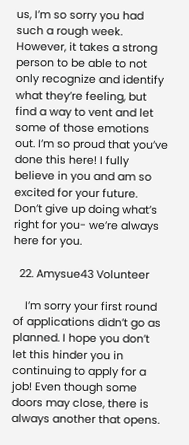us, I’m so sorry you had such a rough week. However, it takes a strong person to be able to not only recognize and identify what they’re feeling, but find a way to vent and let some of those emotions out. I’m so proud that you’ve done this here! I fully believe in you and am so excited for your future. Don’t give up doing what’s right for you- we’re always here for you.

  22. Amysue43 Volunteer

    I’m sorry your first round of applications didn’t go as planned. I hope you don’t let this hinder you in continuing to apply for a job! Even though some doors may close, there is always another that opens.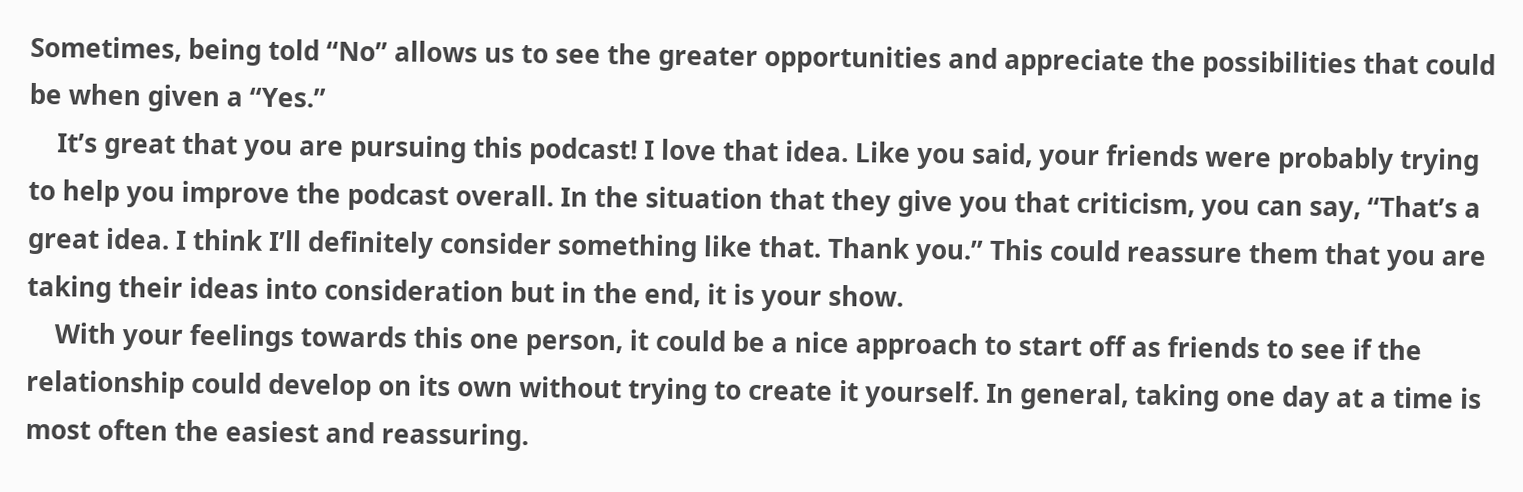Sometimes, being told “No” allows us to see the greater opportunities and appreciate the possibilities that could be when given a “Yes.”
    It’s great that you are pursuing this podcast! I love that idea. Like you said, your friends were probably trying to help you improve the podcast overall. In the situation that they give you that criticism, you can say, “That’s a great idea. I think I’ll definitely consider something like that. Thank you.” This could reassure them that you are taking their ideas into consideration but in the end, it is your show.
    With your feelings towards this one person, it could be a nice approach to start off as friends to see if the relationship could develop on its own without trying to create it yourself. In general, taking one day at a time is most often the easiest and reassuring.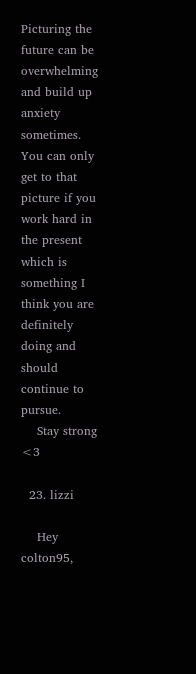Picturing the future can be overwhelming and build up anxiety sometimes. You can only get to that picture if you work hard in the present which is something I think you are definitely doing and should continue to pursue.
    Stay strong <3

  23. lizzi

    Hey colton95,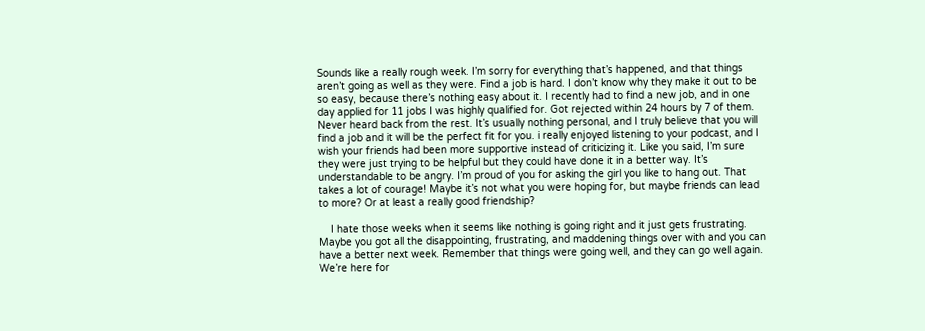Sounds like a really rough week. I’m sorry for everything that’s happened, and that things aren’t going as well as they were. Find a job is hard. I don’t know why they make it out to be so easy, because there’s nothing easy about it. I recently had to find a new job, and in one day applied for 11 jobs I was highly qualified for. Got rejected within 24 hours by 7 of them. Never heard back from the rest. It’s usually nothing personal, and I truly believe that you will find a job and it will be the perfect fit for you. i really enjoyed listening to your podcast, and I wish your friends had been more supportive instead of criticizing it. Like you said, I’m sure they were just trying to be helpful but they could have done it in a better way. It’s understandable to be angry. I’m proud of you for asking the girl you like to hang out. That takes a lot of courage! Maybe it’s not what you were hoping for, but maybe friends can lead to more? Or at least a really good friendship?

    I hate those weeks when it seems like nothing is going right and it just gets frustrating. Maybe you got all the disappointing, frustrating, and maddening things over with and you can have a better next week. Remember that things were going well, and they can go well again. We’re here for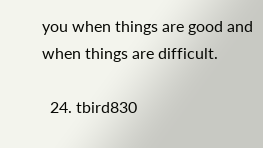you when things are good and when things are difficult.

  24. tbird830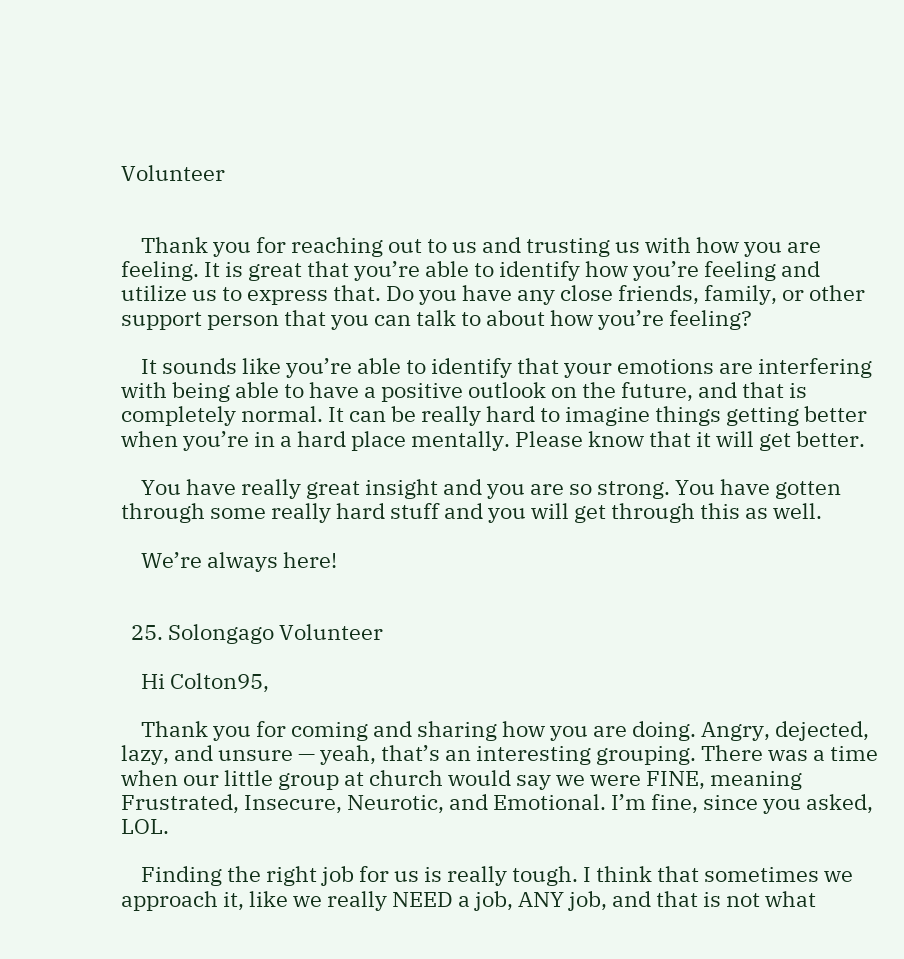Volunteer


    Thank you for reaching out to us and trusting us with how you are feeling. It is great that you’re able to identify how you’re feeling and utilize us to express that. Do you have any close friends, family, or other support person that you can talk to about how you’re feeling?

    It sounds like you’re able to identify that your emotions are interfering with being able to have a positive outlook on the future, and that is completely normal. It can be really hard to imagine things getting better when you’re in a hard place mentally. Please know that it will get better.

    You have really great insight and you are so strong. You have gotten through some really hard stuff and you will get through this as well.

    We’re always here!


  25. Solongago Volunteer

    Hi Colton95,

    Thank you for coming and sharing how you are doing. Angry, dejected, lazy, and unsure — yeah, that’s an interesting grouping. There was a time when our little group at church would say we were FINE, meaning Frustrated, Insecure, Neurotic, and Emotional. I’m fine, since you asked, LOL.

    Finding the right job for us is really tough. I think that sometimes we approach it, like we really NEED a job, ANY job, and that is not what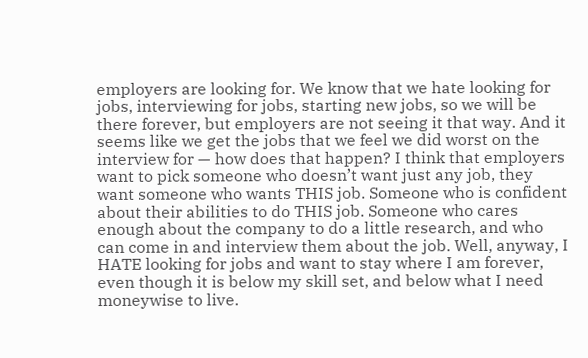employers are looking for. We know that we hate looking for jobs, interviewing for jobs, starting new jobs, so we will be there forever, but employers are not seeing it that way. And it seems like we get the jobs that we feel we did worst on the interview for — how does that happen? I think that employers want to pick someone who doesn’t want just any job, they want someone who wants THIS job. Someone who is confident about their abilities to do THIS job. Someone who cares enough about the company to do a little research, and who can come in and interview them about the job. Well, anyway, I HATE looking for jobs and want to stay where I am forever, even though it is below my skill set, and below what I need moneywise to live.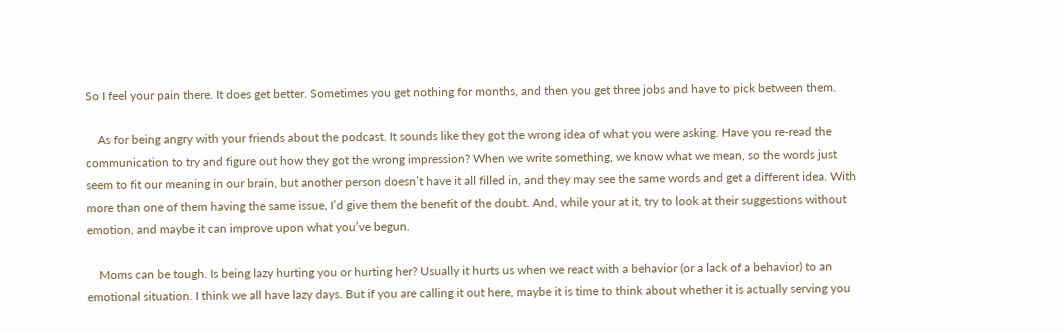So I feel your pain there. It does get better. Sometimes you get nothing for months, and then you get three jobs and have to pick between them.

    As for being angry with your friends about the podcast. It sounds like they got the wrong idea of what you were asking. Have you re-read the communication to try and figure out how they got the wrong impression? When we write something, we know what we mean, so the words just seem to fit our meaning in our brain, but another person doesn’t have it all filled in, and they may see the same words and get a different idea. With more than one of them having the same issue, I’d give them the benefit of the doubt. And, while your at it, try to look at their suggestions without emotion, and maybe it can improve upon what you’ve begun.

    Moms can be tough. Is being lazy hurting you or hurting her? Usually it hurts us when we react with a behavior (or a lack of a behavior) to an emotional situation. I think we all have lazy days. But if you are calling it out here, maybe it is time to think about whether it is actually serving you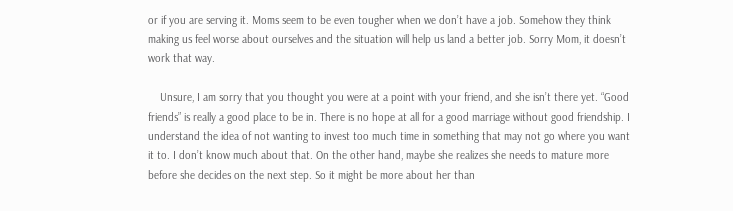or if you are serving it. Moms seem to be even tougher when we don’t have a job. Somehow they think making us feel worse about ourselves and the situation will help us land a better job. Sorry Mom, it doesn’t work that way.

    Unsure, I am sorry that you thought you were at a point with your friend, and she isn’t there yet. “Good friends” is really a good place to be in. There is no hope at all for a good marriage without good friendship. I understand the idea of not wanting to invest too much time in something that may not go where you want it to. I don’t know much about that. On the other hand, maybe she realizes she needs to mature more before she decides on the next step. So it might be more about her than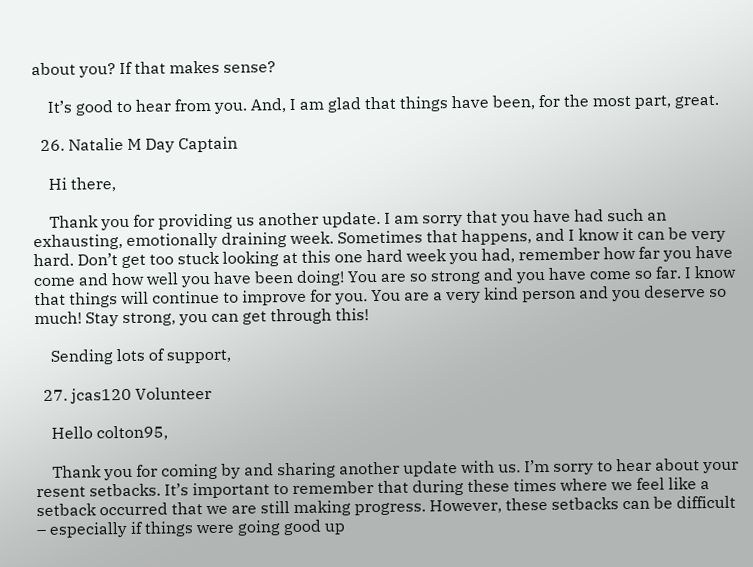about you? If that makes sense?

    It’s good to hear from you. And, I am glad that things have been, for the most part, great.

  26. Natalie M Day Captain

    Hi there,

    Thank you for providing us another update. I am sorry that you have had such an exhausting, emotionally draining week. Sometimes that happens, and I know it can be very hard. Don’t get too stuck looking at this one hard week you had, remember how far you have come and how well you have been doing! You are so strong and you have come so far. I know that things will continue to improve for you. You are a very kind person and you deserve so much! Stay strong, you can get through this!

    Sending lots of support,

  27. jcas120 Volunteer

    Hello colton95,

    Thank you for coming by and sharing another update with us. I’m sorry to hear about your resent setbacks. It’s important to remember that during these times where we feel like a setback occurred that we are still making progress. However, these setbacks can be difficult – especially if things were going good up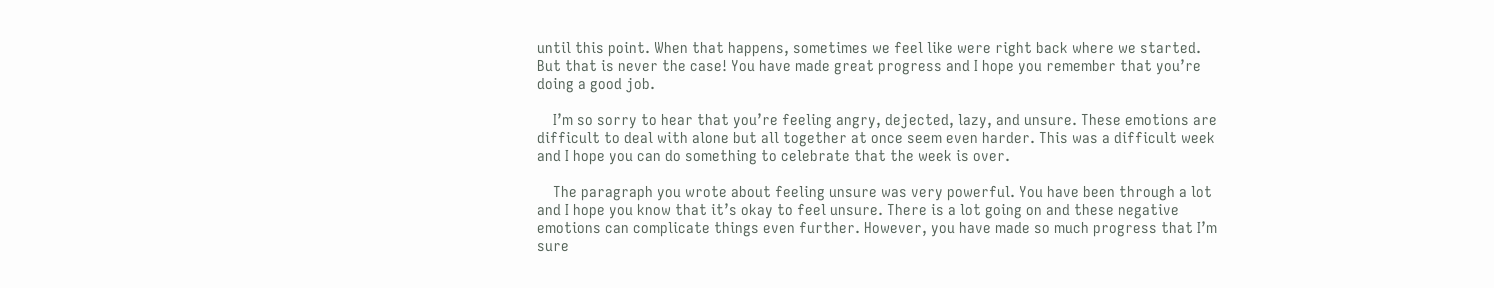until this point. When that happens, sometimes we feel like were right back where we started. But that is never the case! You have made great progress and I hope you remember that you’re doing a good job.

    I’m so sorry to hear that you’re feeling angry, dejected, lazy, and unsure. These emotions are difficult to deal with alone but all together at once seem even harder. This was a difficult week and I hope you can do something to celebrate that the week is over.

    The paragraph you wrote about feeling unsure was very powerful. You have been through a lot and I hope you know that it’s okay to feel unsure. There is a lot going on and these negative emotions can complicate things even further. However, you have made so much progress that I’m sure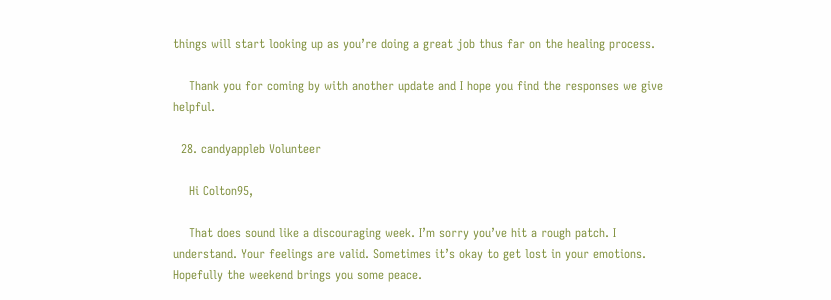things will start looking up as you’re doing a great job thus far on the healing process.

    Thank you for coming by with another update and I hope you find the responses we give helpful.

  28. candyappleb Volunteer

    Hi Colton95,

    That does sound like a discouraging week. I’m sorry you’ve hit a rough patch. I understand. Your feelings are valid. Sometimes it’s okay to get lost in your emotions. Hopefully the weekend brings you some peace.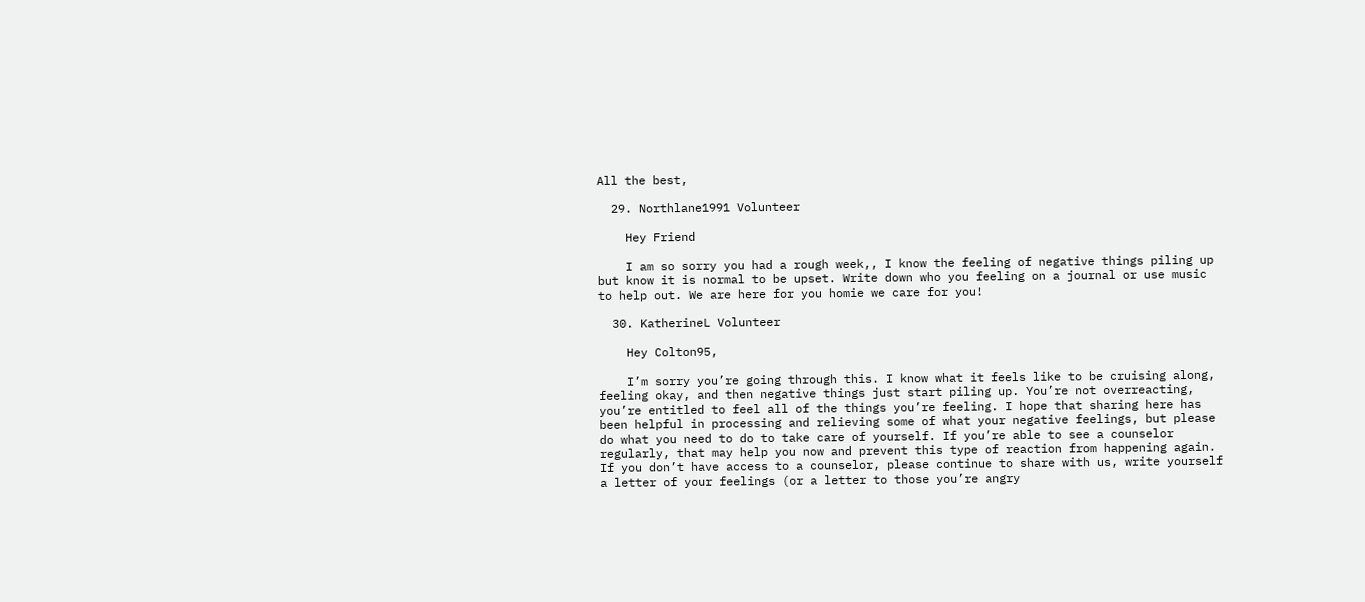All the best,

  29. Northlane1991 Volunteer

    Hey Friend

    I am so sorry you had a rough week,, I know the feeling of negative things piling up but know it is normal to be upset. Write down who you feeling on a journal or use music to help out. We are here for you homie we care for you!

  30. KatherineL Volunteer

    Hey Colton95,

    I’m sorry you’re going through this. I know what it feels like to be cruising along, feeling okay, and then negative things just start piling up. You’re not overreacting, you’re entitled to feel all of the things you’re feeling. I hope that sharing here has been helpful in processing and relieving some of what your negative feelings, but please do what you need to do to take care of yourself. If you’re able to see a counselor regularly, that may help you now and prevent this type of reaction from happening again. If you don’t have access to a counselor, please continue to share with us, write yourself a letter of your feelings (or a letter to those you’re angry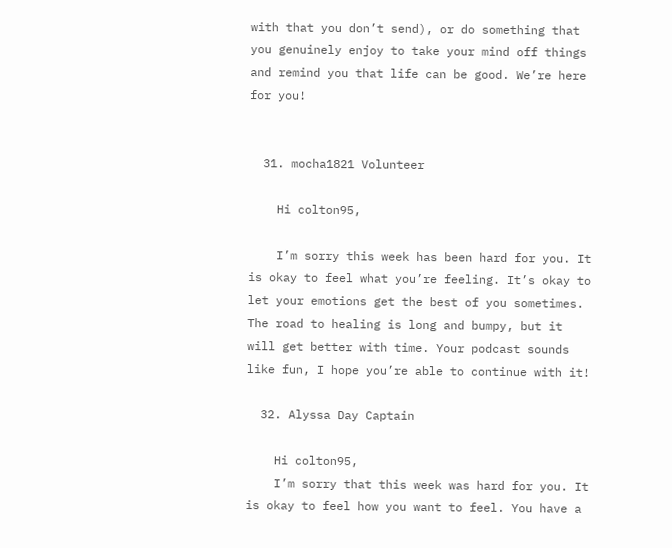with that you don’t send), or do something that you genuinely enjoy to take your mind off things and remind you that life can be good. We’re here for you!


  31. mocha1821 Volunteer

    Hi colton95,

    I’m sorry this week has been hard for you. It is okay to feel what you’re feeling. It’s okay to let your emotions get the best of you sometimes. The road to healing is long and bumpy, but it will get better with time. Your podcast sounds like fun, I hope you’re able to continue with it!

  32. Alyssa Day Captain

    Hi colton95,
    I’m sorry that this week was hard for you. It is okay to feel how you want to feel. You have a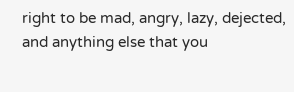right to be mad, angry, lazy, dejected, and anything else that you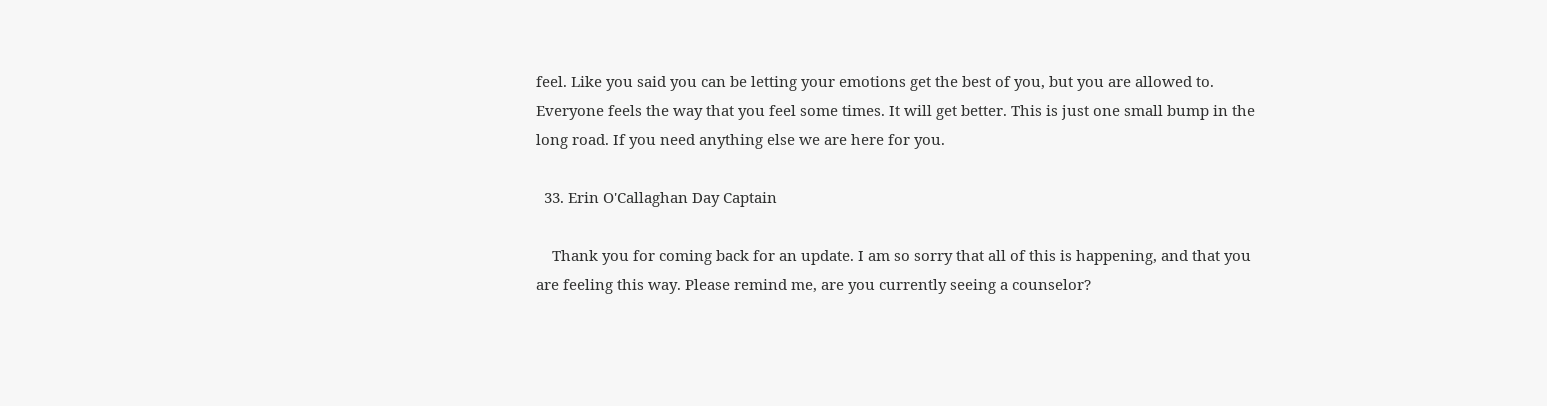feel. Like you said you can be letting your emotions get the best of you, but you are allowed to. Everyone feels the way that you feel some times. It will get better. This is just one small bump in the long road. If you need anything else we are here for you.

  33. Erin O'Callaghan Day Captain

    Thank you for coming back for an update. I am so sorry that all of this is happening, and that you are feeling this way. Please remind me, are you currently seeing a counselor?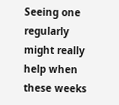Seeing one regularly might really help when these weeks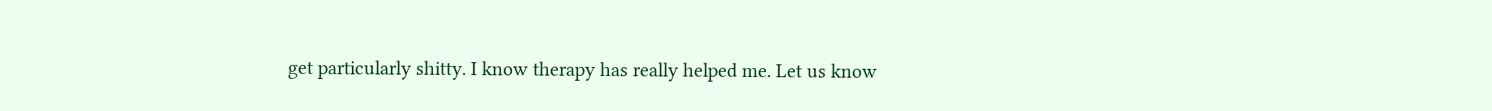get particularly shitty. I know therapy has really helped me. Let us know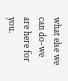what else we can do-we are here for you.